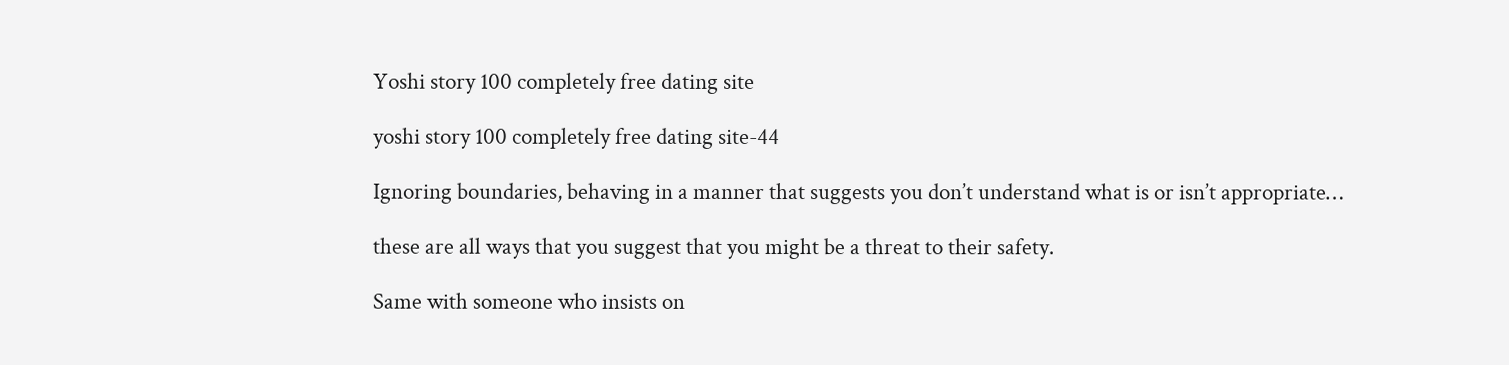Yoshi story 100 completely free dating site

yoshi story 100 completely free dating site-44

Ignoring boundaries, behaving in a manner that suggests you don’t understand what is or isn’t appropriate…

these are all ways that you suggest that you might be a threat to their safety.

Same with someone who insists on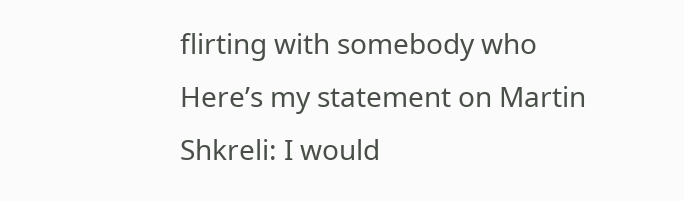flirting with somebody who Here’s my statement on Martin Shkreli: I would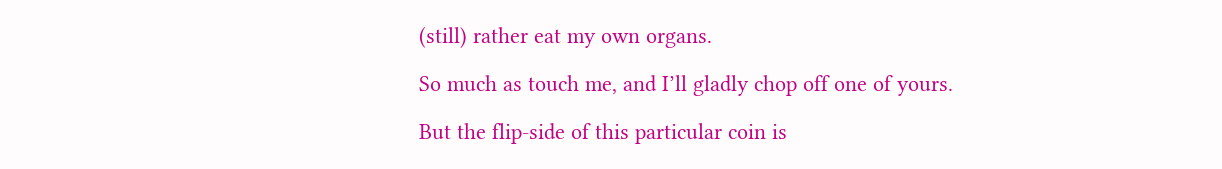(still) rather eat my own organs.

So much as touch me, and I’ll gladly chop off one of yours.

But the flip-side of this particular coin is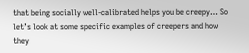that being socially well-calibrated helps you be creepy… So let’s look at some specific examples of creepers and how they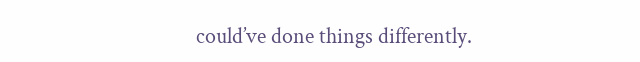could’ve done things differently.